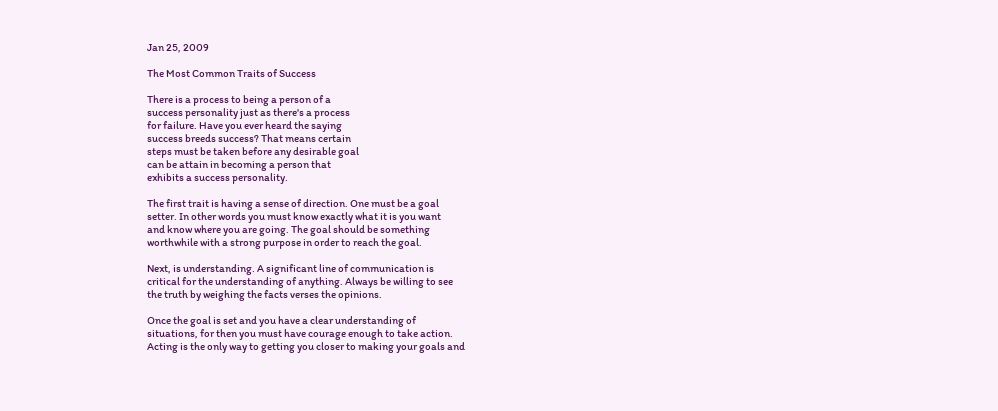Jan 25, 2009

The Most Common Traits of Success

There is a process to being a person of a
success personality just as there's a process
for failure. Have you ever heard the saying
success breeds success? That means certain
steps must be taken before any desirable goal
can be attain in becoming a person that
exhibits a success personality.

The first trait is having a sense of direction. One must be a goal
setter. In other words you must know exactly what it is you want
and know where you are going. The goal should be something
worthwhile with a strong purpose in order to reach the goal.

Next, is understanding. A significant line of communication is
critical for the understanding of anything. Always be willing to see
the truth by weighing the facts verses the opinions.

Once the goal is set and you have a clear understanding of
situations, for then you must have courage enough to take action.
Acting is the only way to getting you closer to making your goals and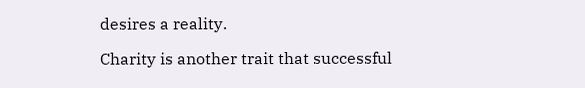desires a reality.

Charity is another trait that successful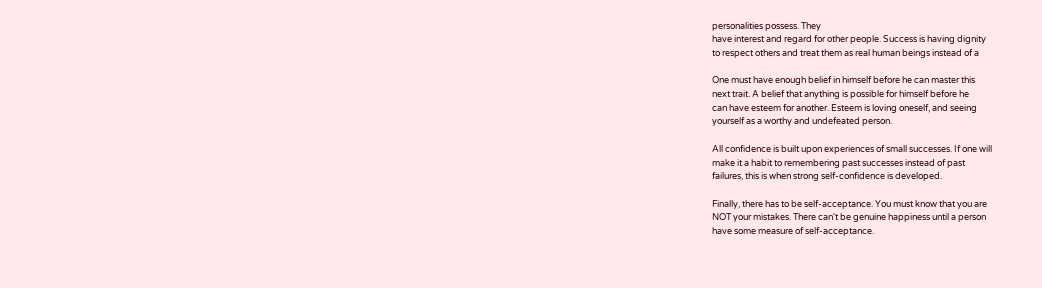personalities possess. They
have interest and regard for other people. Success is having dignity
to respect others and treat them as real human beings instead of a

One must have enough belief in himself before he can master this
next trait. A belief that anything is possible for himself before he
can have esteem for another. Esteem is loving oneself, and seeing
yourself as a worthy and undefeated person.

All confidence is built upon experiences of small successes. If one will
make it a habit to remembering past successes instead of past
failures, this is when strong self-confidence is developed.

Finally, there has to be self-acceptance. You must know that you are
NOT your mistakes. There can't be genuine happiness until a person
have some measure of self-acceptance.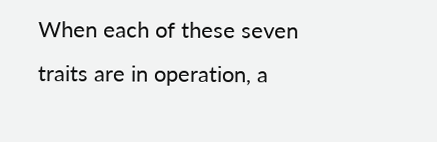When each of these seven traits are in operation, a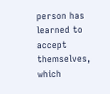person has
learned to accept themselves, which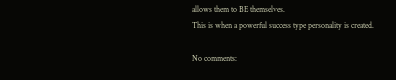allows them to BE themselves.
This is when a powerful success type personality is created.

No comments: